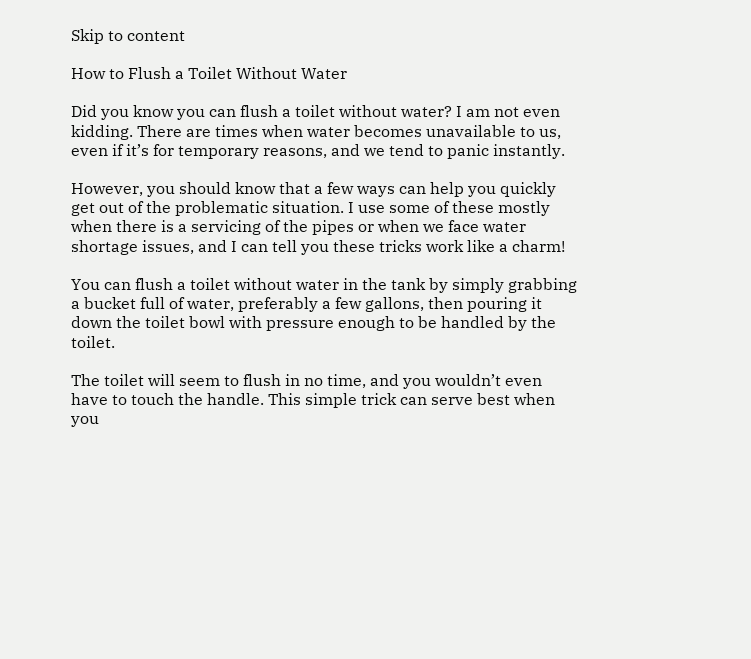Skip to content

How to Flush a Toilet Without Water

Did you know you can flush a toilet without water? I am not even kidding. There are times when water becomes unavailable to us, even if it’s for temporary reasons, and we tend to panic instantly.

However, you should know that a few ways can help you quickly get out of the problematic situation. I use some of these mostly when there is a servicing of the pipes or when we face water shortage issues, and I can tell you these tricks work like a charm!

You can flush a toilet without water in the tank by simply grabbing a bucket full of water, preferably a few gallons, then pouring it down the toilet bowl with pressure enough to be handled by the toilet.

The toilet will seem to flush in no time, and you wouldn’t even have to touch the handle. This simple trick can serve best when you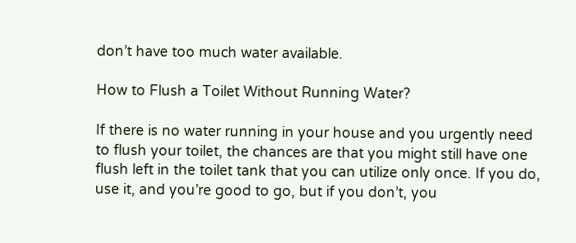don’t have too much water available.

How to Flush a Toilet Without Running Water?

If there is no water running in your house and you urgently need to flush your toilet, the chances are that you might still have one flush left in the toilet tank that you can utilize only once. If you do, use it, and you’re good to go, but if you don’t, you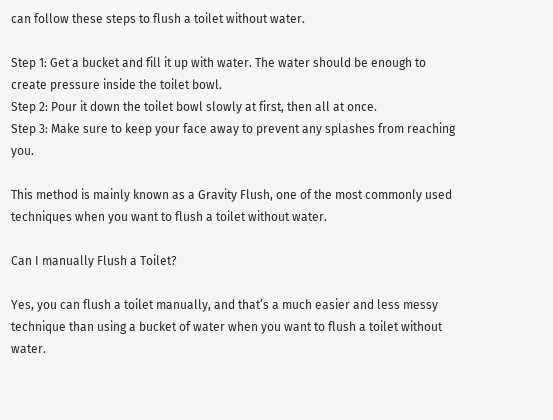can follow these steps to flush a toilet without water.

Step 1: Get a bucket and fill it up with water. The water should be enough to create pressure inside the toilet bowl.
Step 2: Pour it down the toilet bowl slowly at first, then all at once.
Step 3: Make sure to keep your face away to prevent any splashes from reaching you.

This method is mainly known as a Gravity Flush, one of the most commonly used techniques when you want to flush a toilet without water.

Can I manually Flush a Toilet?

Yes, you can flush a toilet manually, and that’s a much easier and less messy technique than using a bucket of water when you want to flush a toilet without water.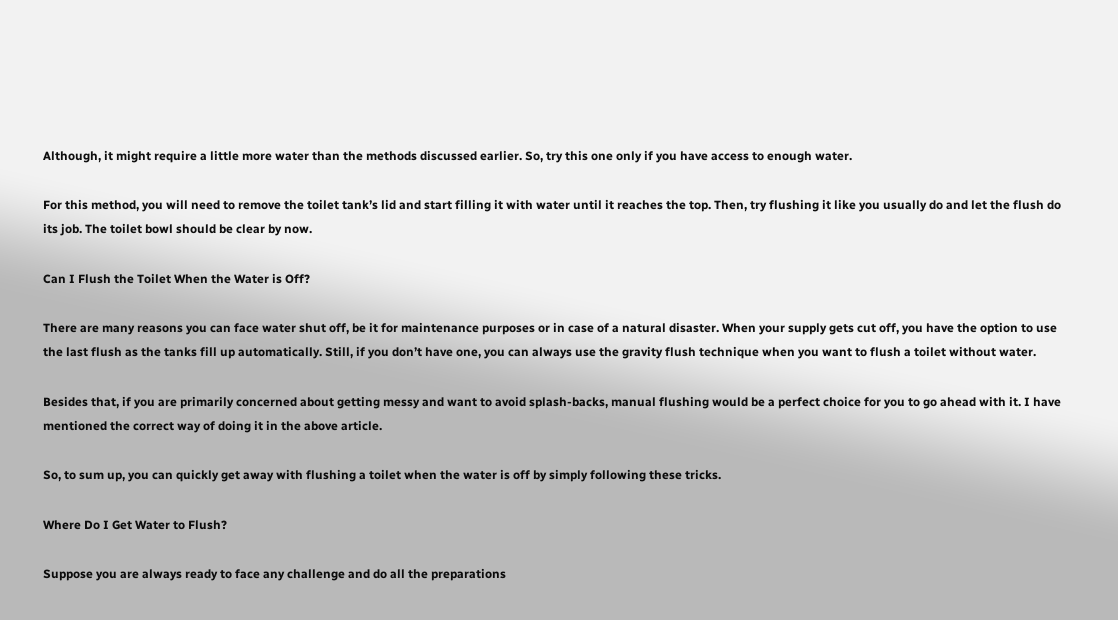Although, it might require a little more water than the methods discussed earlier. So, try this one only if you have access to enough water.

For this method, you will need to remove the toilet tank’s lid and start filling it with water until it reaches the top. Then, try flushing it like you usually do and let the flush do its job. The toilet bowl should be clear by now.

Can I Flush the Toilet When the Water is Off?

There are many reasons you can face water shut off, be it for maintenance purposes or in case of a natural disaster. When your supply gets cut off, you have the option to use the last flush as the tanks fill up automatically. Still, if you don’t have one, you can always use the gravity flush technique when you want to flush a toilet without water.

Besides that, if you are primarily concerned about getting messy and want to avoid splash-backs, manual flushing would be a perfect choice for you to go ahead with it. I have mentioned the correct way of doing it in the above article.

So, to sum up, you can quickly get away with flushing a toilet when the water is off by simply following these tricks.

Where Do I Get Water to Flush?

Suppose you are always ready to face any challenge and do all the preparations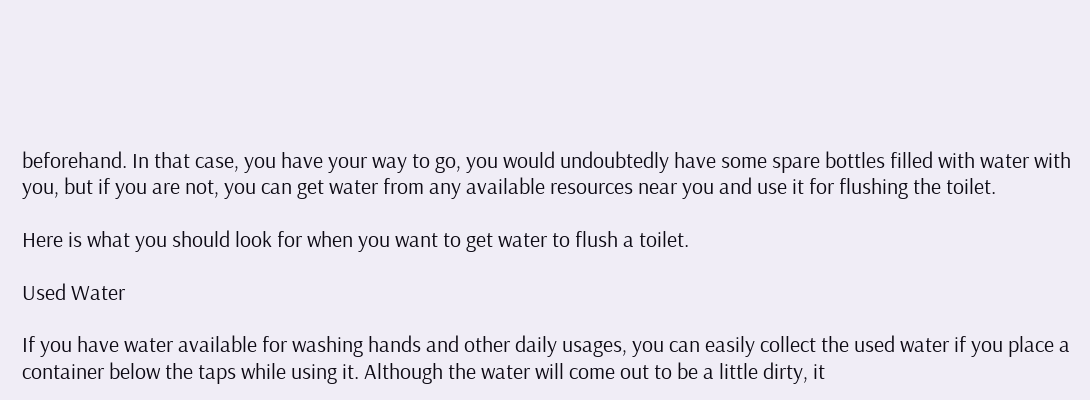beforehand. In that case, you have your way to go, you would undoubtedly have some spare bottles filled with water with you, but if you are not, you can get water from any available resources near you and use it for flushing the toilet.

Here is what you should look for when you want to get water to flush a toilet.

Used Water

If you have water available for washing hands and other daily usages, you can easily collect the used water if you place a container below the taps while using it. Although the water will come out to be a little dirty, it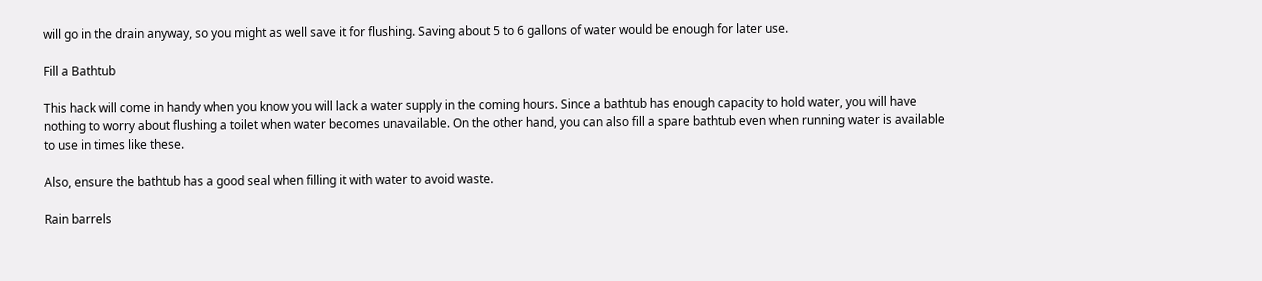will go in the drain anyway, so you might as well save it for flushing. Saving about 5 to 6 gallons of water would be enough for later use.

Fill a Bathtub

This hack will come in handy when you know you will lack a water supply in the coming hours. Since a bathtub has enough capacity to hold water, you will have nothing to worry about flushing a toilet when water becomes unavailable. On the other hand, you can also fill a spare bathtub even when running water is available to use in times like these.

Also, ensure the bathtub has a good seal when filling it with water to avoid waste.

Rain barrels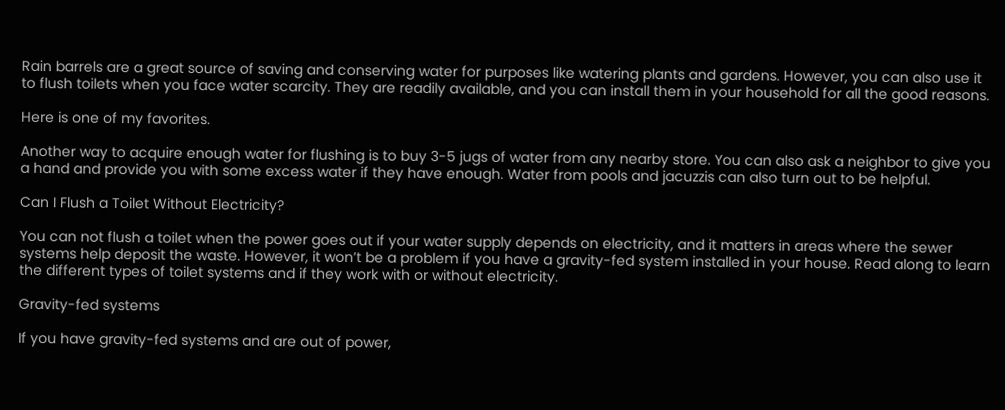Rain barrels are a great source of saving and conserving water for purposes like watering plants and gardens. However, you can also use it to flush toilets when you face water scarcity. They are readily available, and you can install them in your household for all the good reasons.

Here is one of my favorites.

Another way to acquire enough water for flushing is to buy 3-5 jugs of water from any nearby store. You can also ask a neighbor to give you a hand and provide you with some excess water if they have enough. Water from pools and jacuzzis can also turn out to be helpful.

Can I Flush a Toilet Without Electricity?

You can not flush a toilet when the power goes out if your water supply depends on electricity, and it matters in areas where the sewer systems help deposit the waste. However, it won’t be a problem if you have a gravity-fed system installed in your house. Read along to learn the different types of toilet systems and if they work with or without electricity.

Gravity-fed systems

If you have gravity-fed systems and are out of power,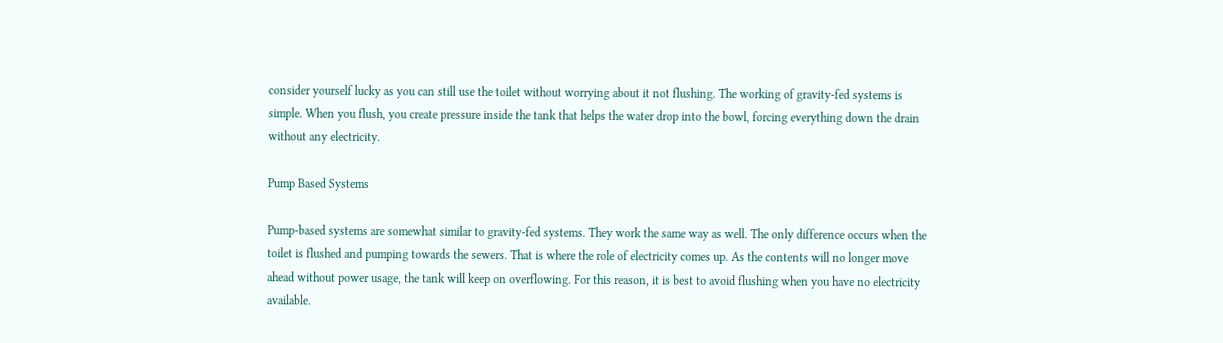consider yourself lucky as you can still use the toilet without worrying about it not flushing. The working of gravity-fed systems is simple. When you flush, you create pressure inside the tank that helps the water drop into the bowl, forcing everything down the drain without any electricity.

Pump Based Systems

Pump-based systems are somewhat similar to gravity-fed systems. They work the same way as well. The only difference occurs when the toilet is flushed and pumping towards the sewers. That is where the role of electricity comes up. As the contents will no longer move ahead without power usage, the tank will keep on overflowing. For this reason, it is best to avoid flushing when you have no electricity available.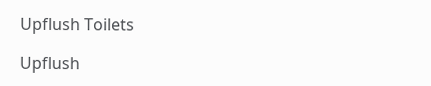Upflush Toilets

Upflush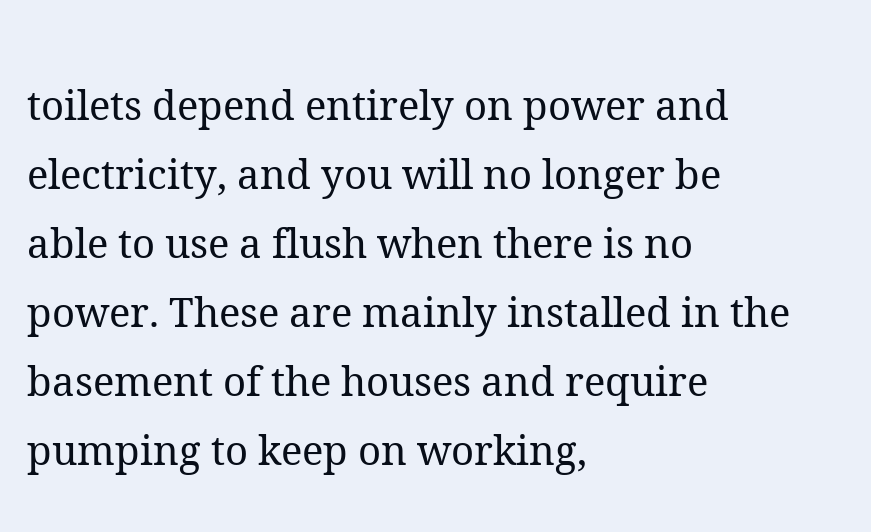toilets depend entirely on power and electricity, and you will no longer be able to use a flush when there is no power. These are mainly installed in the basement of the houses and require pumping to keep on working,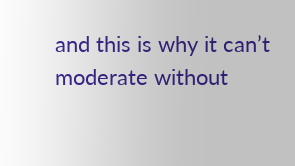and this is why it can’t moderate without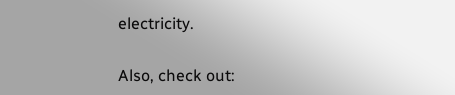electricity.

Also, check out: